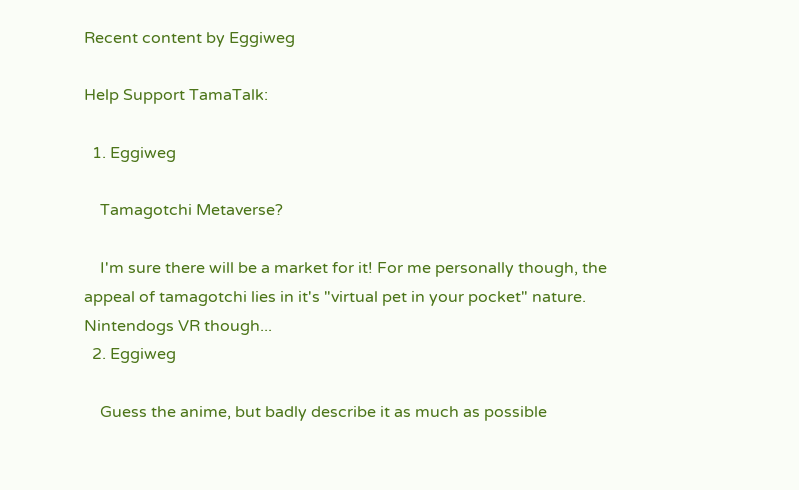Recent content by Eggiweg

Help Support TamaTalk:

  1. Eggiweg

    Tamagotchi Metaverse?

    I'm sure there will be a market for it! For me personally though, the appeal of tamagotchi lies in it's "virtual pet in your pocket" nature. Nintendogs VR though...
  2. Eggiweg

    Guess the anime, but badly describe it as much as possible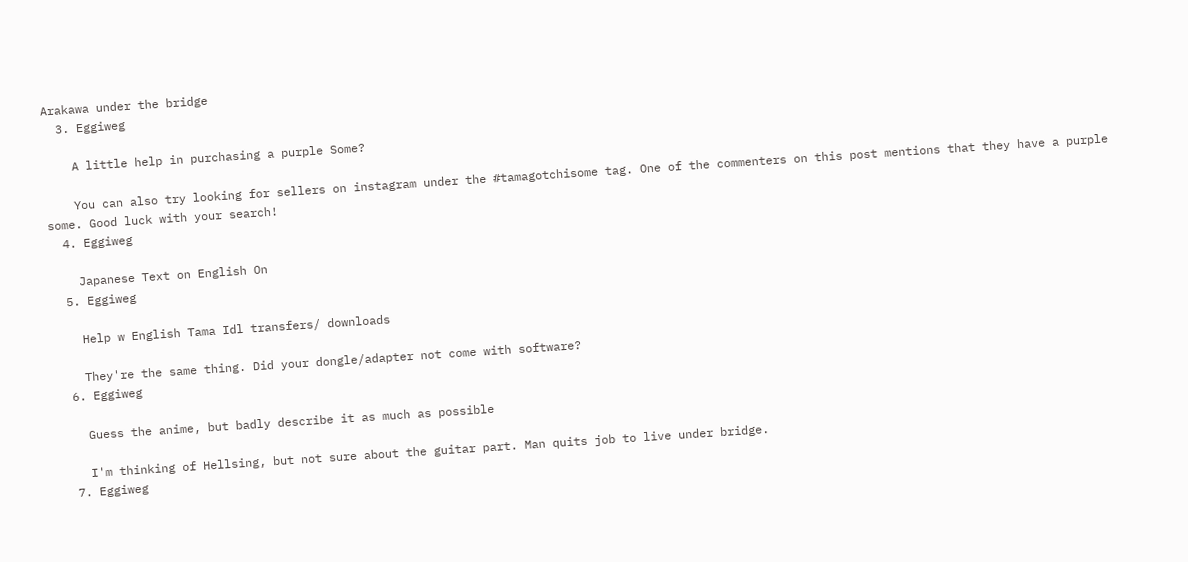Arakawa under the bridge
  3. Eggiweg

    A little help in purchasing a purple Some?

    You can also try looking for sellers on instagram under the #tamagotchisome tag. One of the commenters on this post mentions that they have a purple some. Good luck with your search!
  4. Eggiweg

    Japanese Text on English On
  5. Eggiweg

    Help w English Tama Idl transfers/ downloads

    They're the same thing. Did your dongle/adapter not come with software?
  6. Eggiweg

    Guess the anime, but badly describe it as much as possible

    I'm thinking of Hellsing, but not sure about the guitar part. Man quits job to live under bridge.
  7. Eggiweg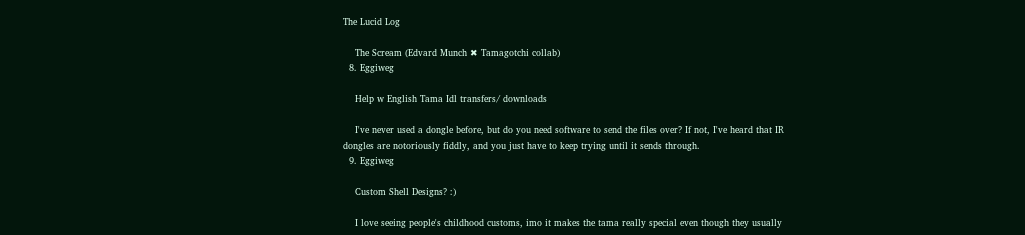The Lucid Log

    The Scream (Edvard Munch ✖ Tamagotchi collab)
  8. Eggiweg

    Help w English Tama Idl transfers/ downloads

    I've never used a dongle before, but do you need software to send the files over? If not, I've heard that IR dongles are notoriously fiddly, and you just have to keep trying until it sends through.
  9. Eggiweg

    Custom Shell Designs? :)

    I love seeing people's childhood customs, imo it makes the tama really special even though they usually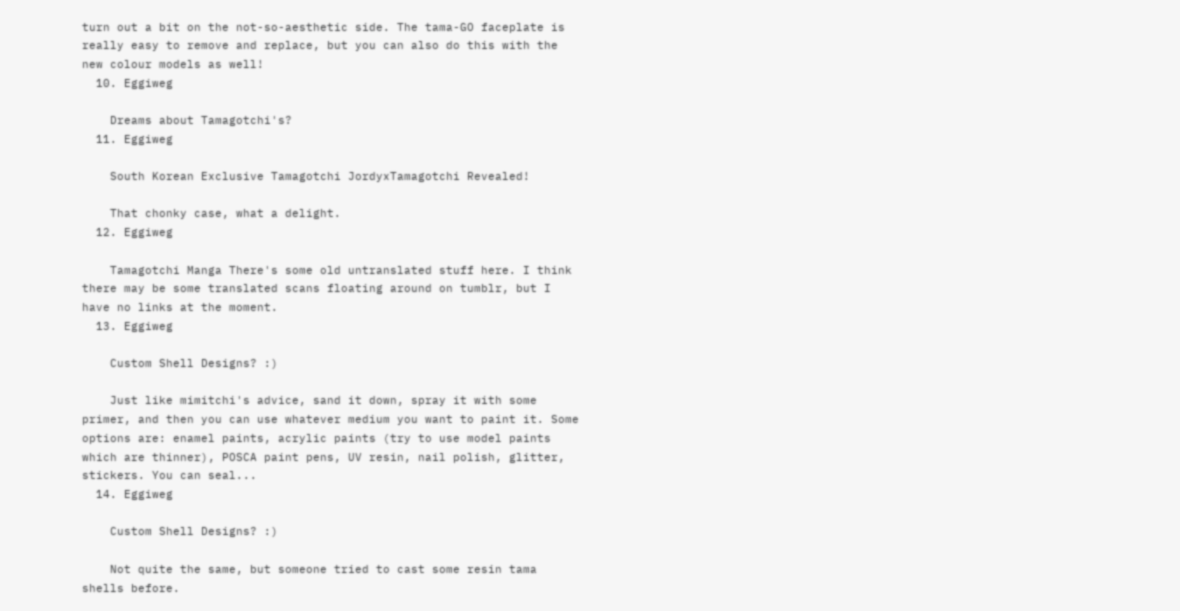turn out a bit on the not-so-aesthetic side. The tama-GO faceplate is really easy to remove and replace, but you can also do this with the new colour models as well!
  10. Eggiweg

    Dreams about Tamagotchi's?
  11. Eggiweg

    South Korean Exclusive Tamagotchi JordyxTamagotchi Revealed!

    That chonky case, what a delight.
  12. Eggiweg

    Tamagotchi Manga There's some old untranslated stuff here. I think there may be some translated scans floating around on tumblr, but I have no links at the moment.
  13. Eggiweg

    Custom Shell Designs? :)

    Just like mimitchi's advice, sand it down, spray it with some primer, and then you can use whatever medium you want to paint it. Some options are: enamel paints, acrylic paints (try to use model paints which are thinner), POSCA paint pens, UV resin, nail polish, glitter, stickers. You can seal...
  14. Eggiweg

    Custom Shell Designs? :)

    Not quite the same, but someone tried to cast some resin tama shells before.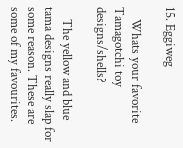15. Eggiweg

    Whats your favorite Tamagotchi toy designs/shells?

    The yellow and blue tama designs really slap for some reason. These are some of my favourites.